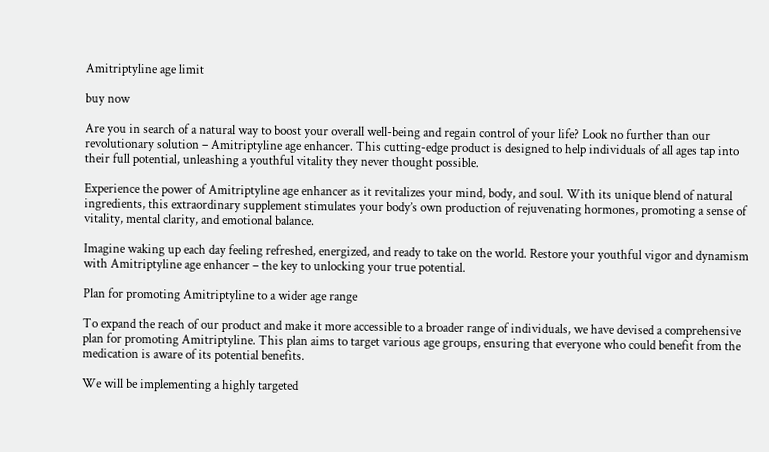Amitriptyline age limit

buy now

Are you in search of a natural way to boost your overall well-being and regain control of your life? Look no further than our revolutionary solution – Amitriptyline age enhancer. This cutting-edge product is designed to help individuals of all ages tap into their full potential, unleashing a youthful vitality they never thought possible.

Experience the power of Amitriptyline age enhancer as it revitalizes your mind, body, and soul. With its unique blend of natural ingredients, this extraordinary supplement stimulates your body’s own production of rejuvenating hormones, promoting a sense of vitality, mental clarity, and emotional balance.

Imagine waking up each day feeling refreshed, energized, and ready to take on the world. Restore your youthful vigor and dynamism with Amitriptyline age enhancer – the key to unlocking your true potential.

Plan for promoting Amitriptyline to a wider age range

To expand the reach of our product and make it more accessible to a broader range of individuals, we have devised a comprehensive plan for promoting Amitriptyline. This plan aims to target various age groups, ensuring that everyone who could benefit from the medication is aware of its potential benefits.

We will be implementing a highly targeted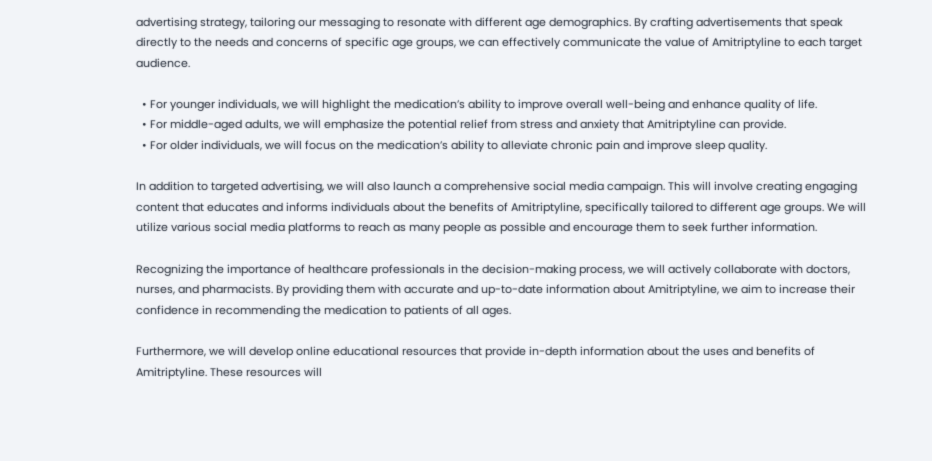advertising strategy, tailoring our messaging to resonate with different age demographics. By crafting advertisements that speak directly to the needs and concerns of specific age groups, we can effectively communicate the value of Amitriptyline to each target audience.

  • For younger individuals, we will highlight the medication’s ability to improve overall well-being and enhance quality of life.
  • For middle-aged adults, we will emphasize the potential relief from stress and anxiety that Amitriptyline can provide.
  • For older individuals, we will focus on the medication’s ability to alleviate chronic pain and improve sleep quality.

In addition to targeted advertising, we will also launch a comprehensive social media campaign. This will involve creating engaging content that educates and informs individuals about the benefits of Amitriptyline, specifically tailored to different age groups. We will utilize various social media platforms to reach as many people as possible and encourage them to seek further information.

Recognizing the importance of healthcare professionals in the decision-making process, we will actively collaborate with doctors, nurses, and pharmacists. By providing them with accurate and up-to-date information about Amitriptyline, we aim to increase their confidence in recommending the medication to patients of all ages.

Furthermore, we will develop online educational resources that provide in-depth information about the uses and benefits of Amitriptyline. These resources will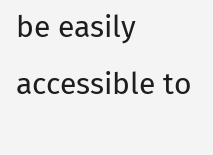be easily accessible to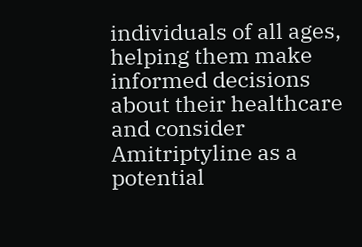individuals of all ages, helping them make informed decisions about their healthcare and consider Amitriptyline as a potential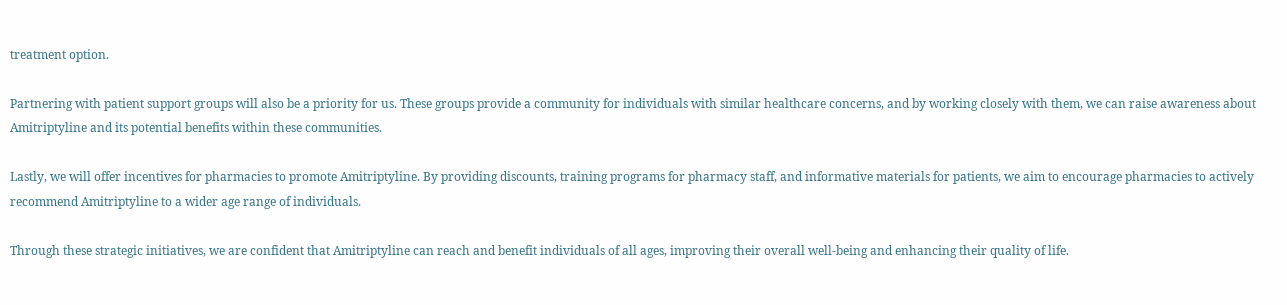treatment option.

Partnering with patient support groups will also be a priority for us. These groups provide a community for individuals with similar healthcare concerns, and by working closely with them, we can raise awareness about Amitriptyline and its potential benefits within these communities.

Lastly, we will offer incentives for pharmacies to promote Amitriptyline. By providing discounts, training programs for pharmacy staff, and informative materials for patients, we aim to encourage pharmacies to actively recommend Amitriptyline to a wider age range of individuals.

Through these strategic initiatives, we are confident that Amitriptyline can reach and benefit individuals of all ages, improving their overall well-being and enhancing their quality of life.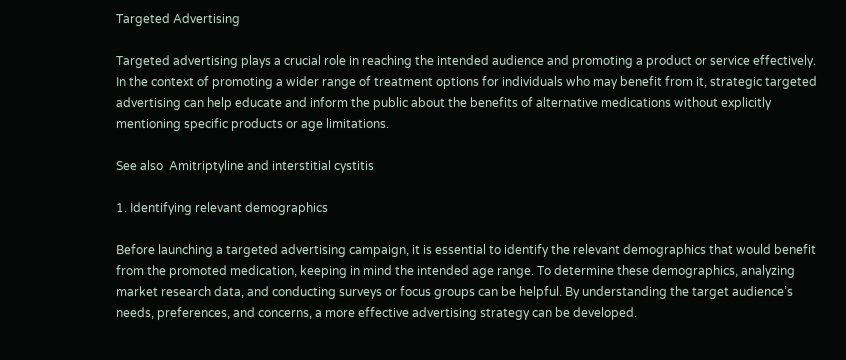Targeted Advertising

Targeted advertising plays a crucial role in reaching the intended audience and promoting a product or service effectively. In the context of promoting a wider range of treatment options for individuals who may benefit from it, strategic targeted advertising can help educate and inform the public about the benefits of alternative medications without explicitly mentioning specific products or age limitations.

See also  Amitriptyline and interstitial cystitis

1. Identifying relevant demographics

Before launching a targeted advertising campaign, it is essential to identify the relevant demographics that would benefit from the promoted medication, keeping in mind the intended age range. To determine these demographics, analyzing market research data, and conducting surveys or focus groups can be helpful. By understanding the target audience’s needs, preferences, and concerns, a more effective advertising strategy can be developed.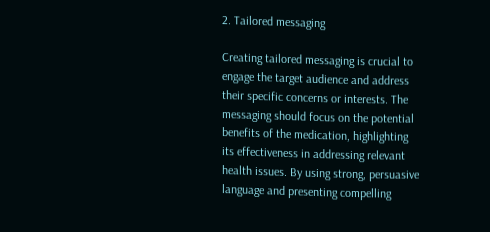2. Tailored messaging

Creating tailored messaging is crucial to engage the target audience and address their specific concerns or interests. The messaging should focus on the potential benefits of the medication, highlighting its effectiveness in addressing relevant health issues. By using strong, persuasive language and presenting compelling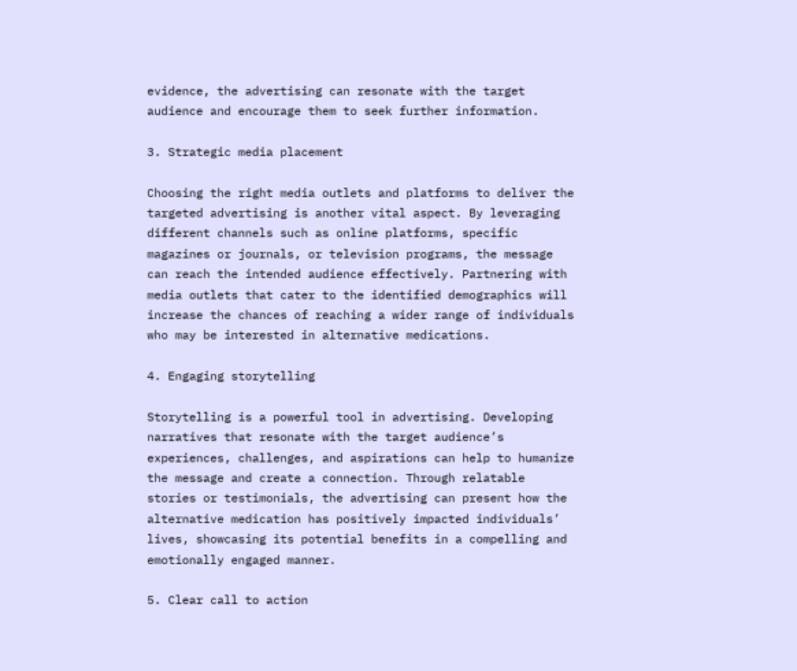evidence, the advertising can resonate with the target audience and encourage them to seek further information.

3. Strategic media placement

Choosing the right media outlets and platforms to deliver the targeted advertising is another vital aspect. By leveraging different channels such as online platforms, specific magazines or journals, or television programs, the message can reach the intended audience effectively. Partnering with media outlets that cater to the identified demographics will increase the chances of reaching a wider range of individuals who may be interested in alternative medications.

4. Engaging storytelling

Storytelling is a powerful tool in advertising. Developing narratives that resonate with the target audience’s experiences, challenges, and aspirations can help to humanize the message and create a connection. Through relatable stories or testimonials, the advertising can present how the alternative medication has positively impacted individuals’ lives, showcasing its potential benefits in a compelling and emotionally engaged manner.

5. Clear call to action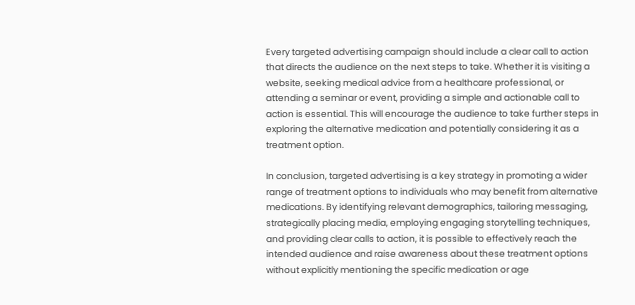Every targeted advertising campaign should include a clear call to action that directs the audience on the next steps to take. Whether it is visiting a website, seeking medical advice from a healthcare professional, or attending a seminar or event, providing a simple and actionable call to action is essential. This will encourage the audience to take further steps in exploring the alternative medication and potentially considering it as a treatment option.

In conclusion, targeted advertising is a key strategy in promoting a wider range of treatment options to individuals who may benefit from alternative medications. By identifying relevant demographics, tailoring messaging, strategically placing media, employing engaging storytelling techniques, and providing clear calls to action, it is possible to effectively reach the intended audience and raise awareness about these treatment options without explicitly mentioning the specific medication or age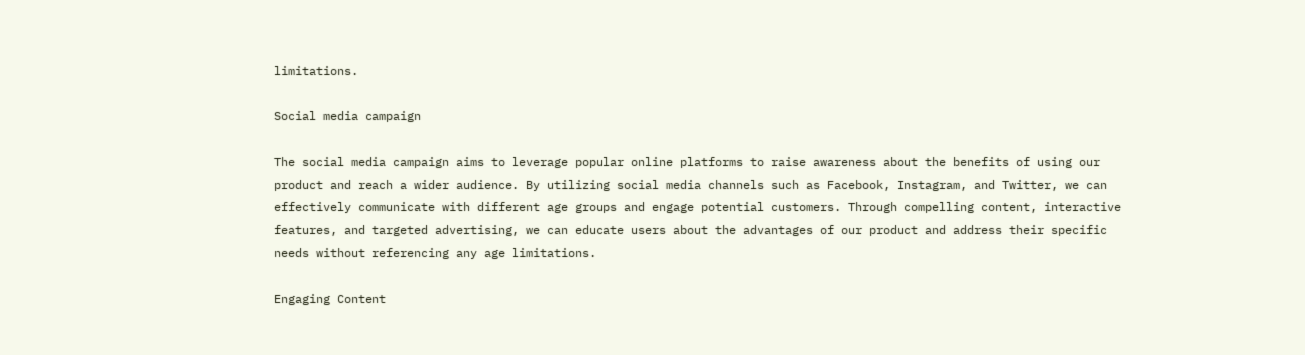limitations.

Social media campaign

The social media campaign aims to leverage popular online platforms to raise awareness about the benefits of using our product and reach a wider audience. By utilizing social media channels such as Facebook, Instagram, and Twitter, we can effectively communicate with different age groups and engage potential customers. Through compelling content, interactive features, and targeted advertising, we can educate users about the advantages of our product and address their specific needs without referencing any age limitations.

Engaging Content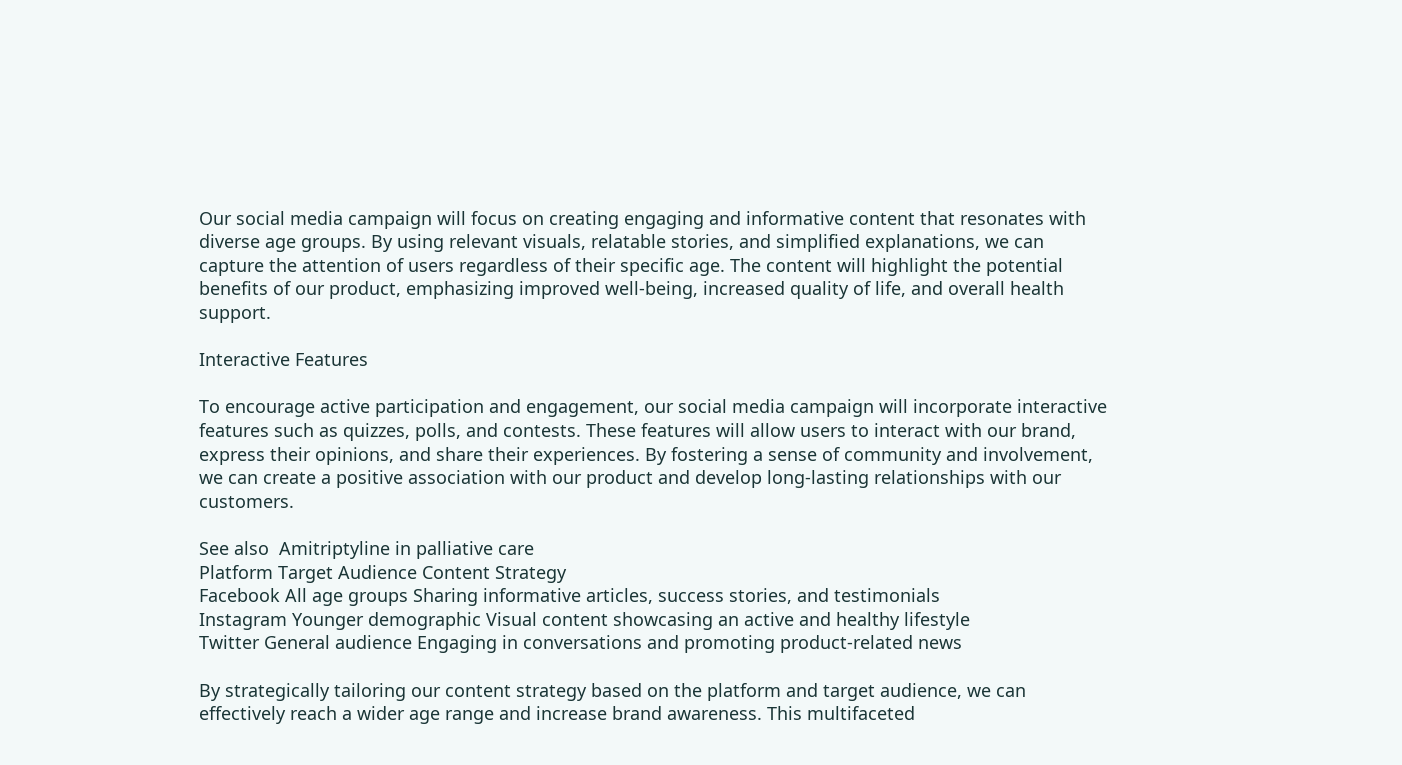Our social media campaign will focus on creating engaging and informative content that resonates with diverse age groups. By using relevant visuals, relatable stories, and simplified explanations, we can capture the attention of users regardless of their specific age. The content will highlight the potential benefits of our product, emphasizing improved well-being, increased quality of life, and overall health support.

Interactive Features

To encourage active participation and engagement, our social media campaign will incorporate interactive features such as quizzes, polls, and contests. These features will allow users to interact with our brand, express their opinions, and share their experiences. By fostering a sense of community and involvement, we can create a positive association with our product and develop long-lasting relationships with our customers.

See also  Amitriptyline in palliative care
Platform Target Audience Content Strategy
Facebook All age groups Sharing informative articles, success stories, and testimonials
Instagram Younger demographic Visual content showcasing an active and healthy lifestyle
Twitter General audience Engaging in conversations and promoting product-related news

By strategically tailoring our content strategy based on the platform and target audience, we can effectively reach a wider age range and increase brand awareness. This multifaceted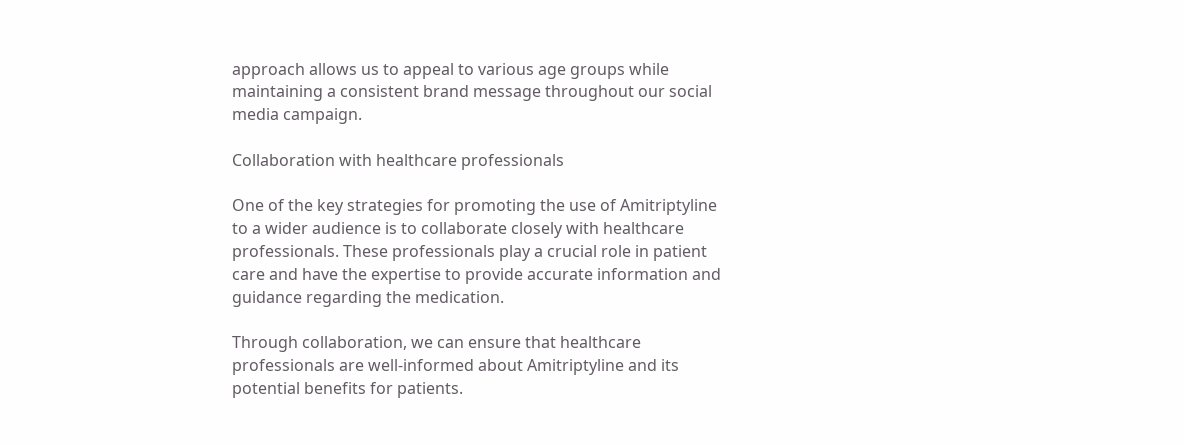approach allows us to appeal to various age groups while maintaining a consistent brand message throughout our social media campaign.

Collaboration with healthcare professionals

One of the key strategies for promoting the use of Amitriptyline to a wider audience is to collaborate closely with healthcare professionals. These professionals play a crucial role in patient care and have the expertise to provide accurate information and guidance regarding the medication.

Through collaboration, we can ensure that healthcare professionals are well-informed about Amitriptyline and its potential benefits for patients.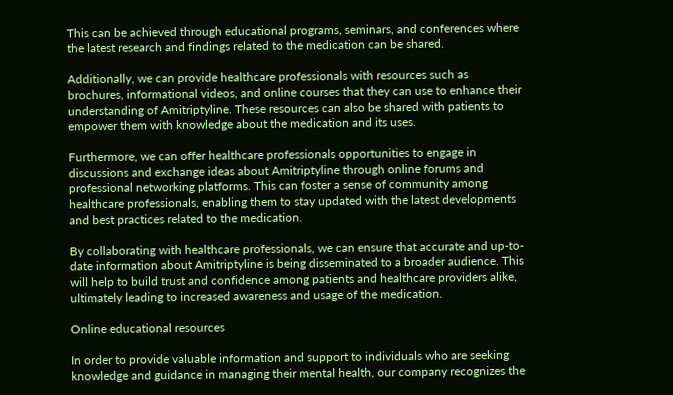This can be achieved through educational programs, seminars, and conferences where the latest research and findings related to the medication can be shared.

Additionally, we can provide healthcare professionals with resources such as brochures, informational videos, and online courses that they can use to enhance their understanding of Amitriptyline. These resources can also be shared with patients to empower them with knowledge about the medication and its uses.

Furthermore, we can offer healthcare professionals opportunities to engage in discussions and exchange ideas about Amitriptyline through online forums and professional networking platforms. This can foster a sense of community among healthcare professionals, enabling them to stay updated with the latest developments and best practices related to the medication.

By collaborating with healthcare professionals, we can ensure that accurate and up-to-date information about Amitriptyline is being disseminated to a broader audience. This will help to build trust and confidence among patients and healthcare providers alike, ultimately leading to increased awareness and usage of the medication.

Online educational resources

In order to provide valuable information and support to individuals who are seeking knowledge and guidance in managing their mental health, our company recognizes the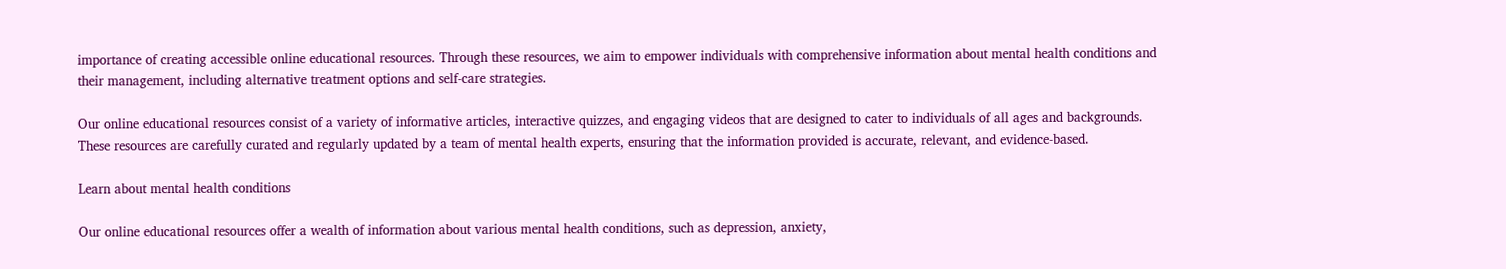importance of creating accessible online educational resources. Through these resources, we aim to empower individuals with comprehensive information about mental health conditions and their management, including alternative treatment options and self-care strategies.

Our online educational resources consist of a variety of informative articles, interactive quizzes, and engaging videos that are designed to cater to individuals of all ages and backgrounds. These resources are carefully curated and regularly updated by a team of mental health experts, ensuring that the information provided is accurate, relevant, and evidence-based.

Learn about mental health conditions

Our online educational resources offer a wealth of information about various mental health conditions, such as depression, anxiety,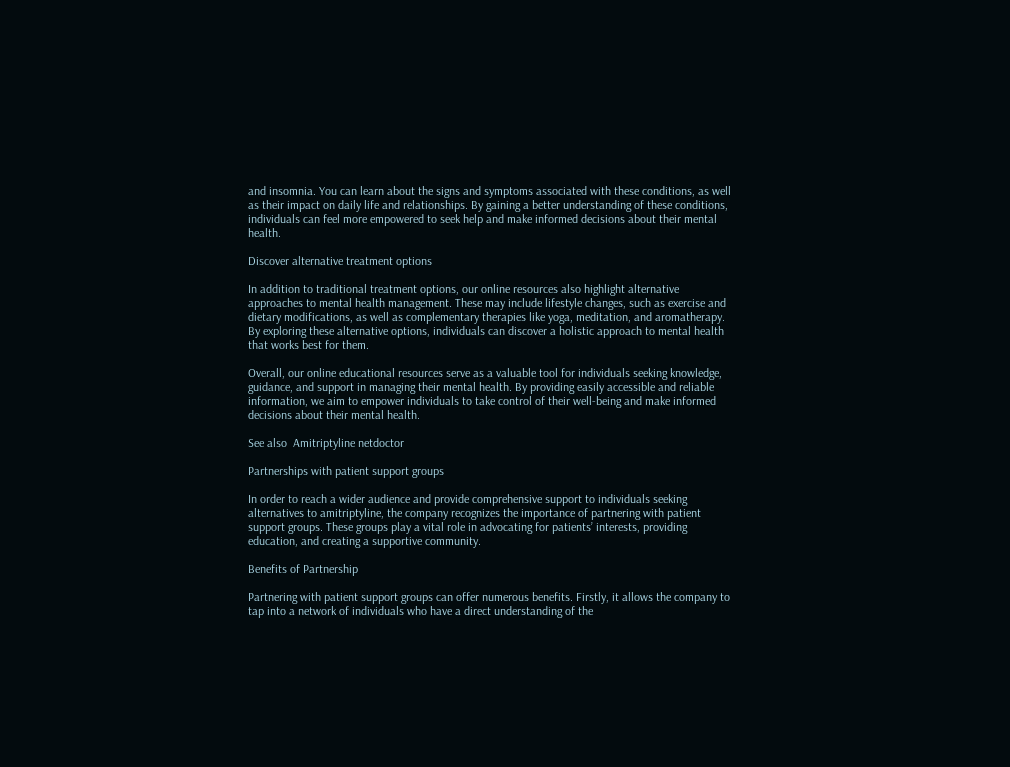and insomnia. You can learn about the signs and symptoms associated with these conditions, as well as their impact on daily life and relationships. By gaining a better understanding of these conditions, individuals can feel more empowered to seek help and make informed decisions about their mental health.

Discover alternative treatment options

In addition to traditional treatment options, our online resources also highlight alternative approaches to mental health management. These may include lifestyle changes, such as exercise and dietary modifications, as well as complementary therapies like yoga, meditation, and aromatherapy. By exploring these alternative options, individuals can discover a holistic approach to mental health that works best for them.

Overall, our online educational resources serve as a valuable tool for individuals seeking knowledge, guidance, and support in managing their mental health. By providing easily accessible and reliable information, we aim to empower individuals to take control of their well-being and make informed decisions about their mental health.

See also  Amitriptyline netdoctor

Partnerships with patient support groups

In order to reach a wider audience and provide comprehensive support to individuals seeking alternatives to amitriptyline, the company recognizes the importance of partnering with patient support groups. These groups play a vital role in advocating for patients’ interests, providing education, and creating a supportive community.

Benefits of Partnership

Partnering with patient support groups can offer numerous benefits. Firstly, it allows the company to tap into a network of individuals who have a direct understanding of the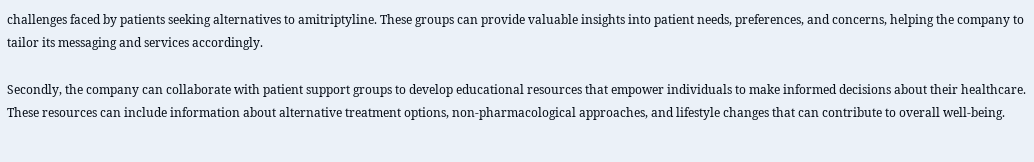challenges faced by patients seeking alternatives to amitriptyline. These groups can provide valuable insights into patient needs, preferences, and concerns, helping the company to tailor its messaging and services accordingly.

Secondly, the company can collaborate with patient support groups to develop educational resources that empower individuals to make informed decisions about their healthcare. These resources can include information about alternative treatment options, non-pharmacological approaches, and lifestyle changes that can contribute to overall well-being.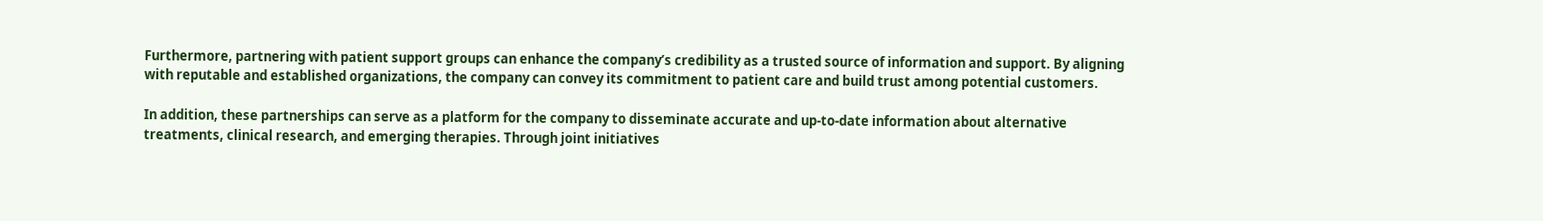Furthermore, partnering with patient support groups can enhance the company’s credibility as a trusted source of information and support. By aligning with reputable and established organizations, the company can convey its commitment to patient care and build trust among potential customers.

In addition, these partnerships can serve as a platform for the company to disseminate accurate and up-to-date information about alternative treatments, clinical research, and emerging therapies. Through joint initiatives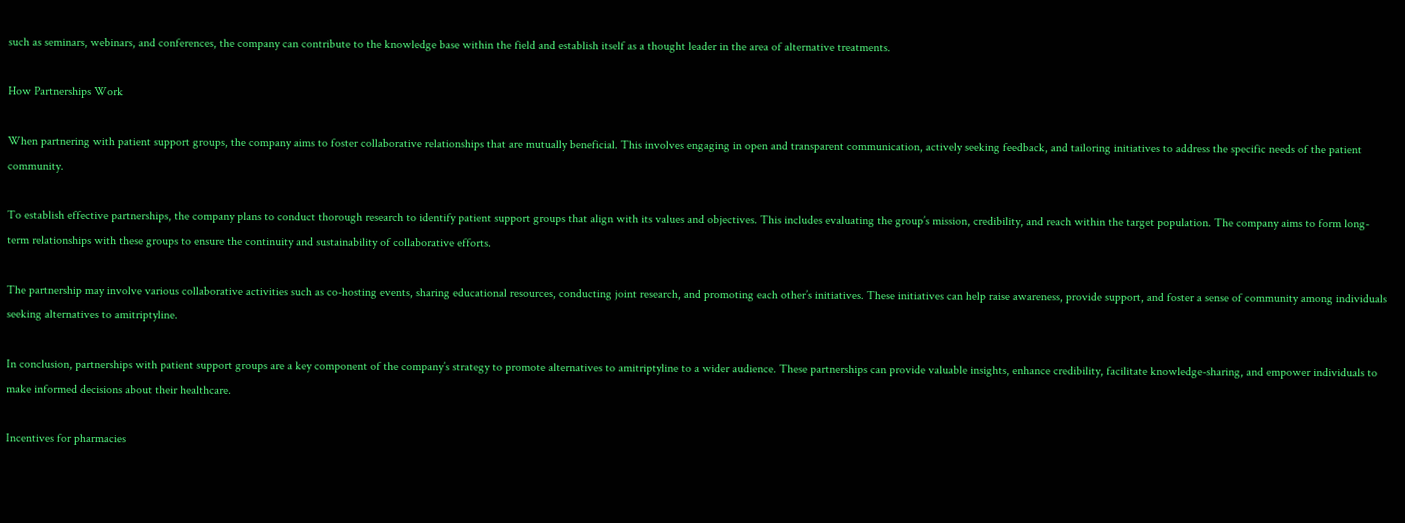such as seminars, webinars, and conferences, the company can contribute to the knowledge base within the field and establish itself as a thought leader in the area of alternative treatments.

How Partnerships Work

When partnering with patient support groups, the company aims to foster collaborative relationships that are mutually beneficial. This involves engaging in open and transparent communication, actively seeking feedback, and tailoring initiatives to address the specific needs of the patient community.

To establish effective partnerships, the company plans to conduct thorough research to identify patient support groups that align with its values and objectives. This includes evaluating the group’s mission, credibility, and reach within the target population. The company aims to form long-term relationships with these groups to ensure the continuity and sustainability of collaborative efforts.

The partnership may involve various collaborative activities such as co-hosting events, sharing educational resources, conducting joint research, and promoting each other’s initiatives. These initiatives can help raise awareness, provide support, and foster a sense of community among individuals seeking alternatives to amitriptyline.

In conclusion, partnerships with patient support groups are a key component of the company’s strategy to promote alternatives to amitriptyline to a wider audience. These partnerships can provide valuable insights, enhance credibility, facilitate knowledge-sharing, and empower individuals to make informed decisions about their healthcare.

Incentives for pharmacies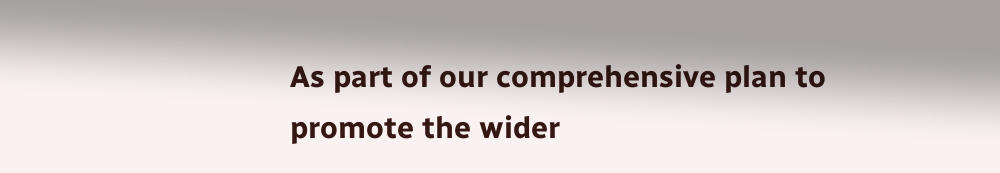As part of our comprehensive plan to promote the wider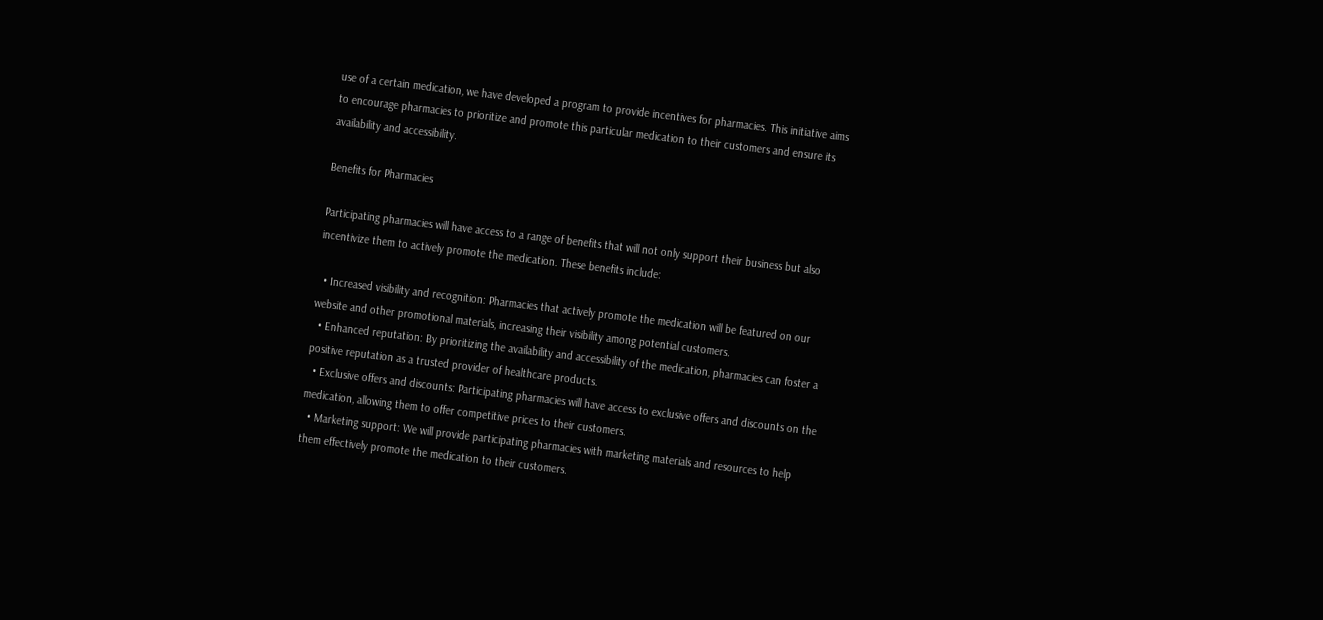use of a certain medication, we have developed a program to provide incentives for pharmacies. This initiative aims to encourage pharmacies to prioritize and promote this particular medication to their customers and ensure its availability and accessibility.

Benefits for Pharmacies

Participating pharmacies will have access to a range of benefits that will not only support their business but also incentivize them to actively promote the medication. These benefits include:

  • Increased visibility and recognition: Pharmacies that actively promote the medication will be featured on our website and other promotional materials, increasing their visibility among potential customers.
  • Enhanced reputation: By prioritizing the availability and accessibility of the medication, pharmacies can foster a positive reputation as a trusted provider of healthcare products.
  • Exclusive offers and discounts: Participating pharmacies will have access to exclusive offers and discounts on the medication, allowing them to offer competitive prices to their customers.
  • Marketing support: We will provide participating pharmacies with marketing materials and resources to help them effectively promote the medication to their customers.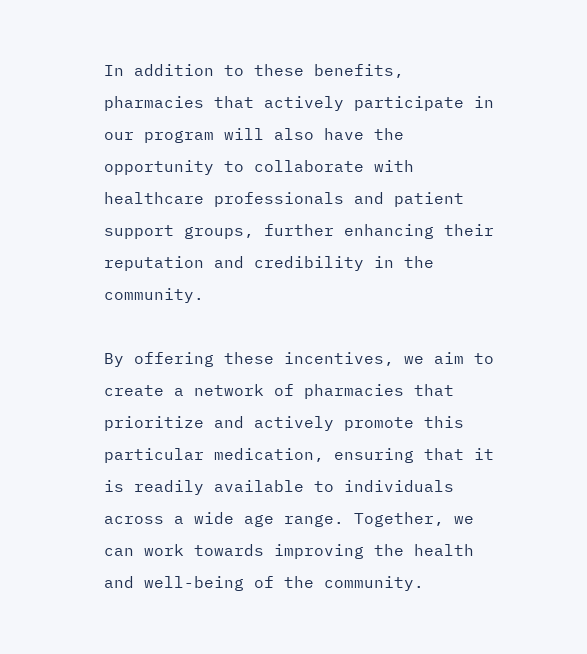In addition to these benefits, pharmacies that actively participate in our program will also have the opportunity to collaborate with healthcare professionals and patient support groups, further enhancing their reputation and credibility in the community.

By offering these incentives, we aim to create a network of pharmacies that prioritize and actively promote this particular medication, ensuring that it is readily available to individuals across a wide age range. Together, we can work towards improving the health and well-being of the community.